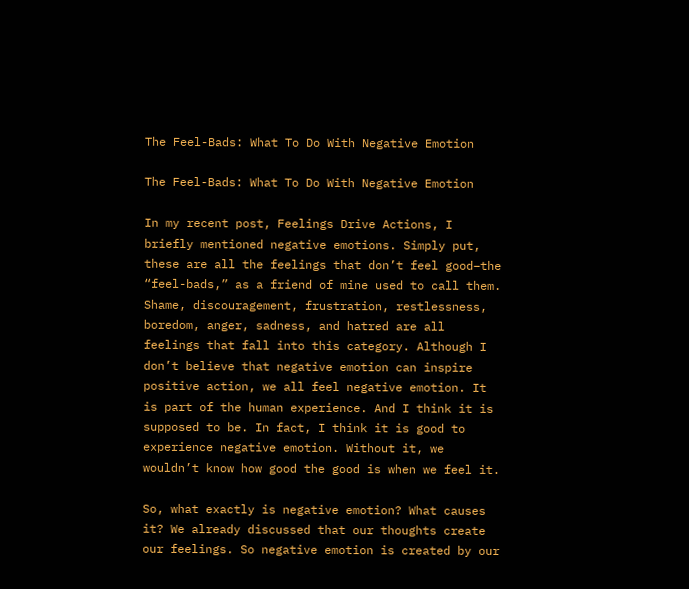The Feel-Bads: What To Do With Negative Emotion

The Feel-Bads: What To Do With Negative Emotion

In my recent post, Feelings Drive Actions, I briefly mentioned negative emotions. Simply put, these are all the feelings that don’t feel good–the “feel-bads,” as a friend of mine used to call them. Shame, discouragement, frustration, restlessness, boredom, anger, sadness, and hatred are all feelings that fall into this category. Although I don’t believe that negative emotion can inspire positive action, we all feel negative emotion. It is part of the human experience. And I think it is supposed to be. In fact, I think it is good to experience negative emotion. Without it, we wouldn’t know how good the good is when we feel it.

So, what exactly is negative emotion? What causes it? We already discussed that our thoughts create our feelings. So negative emotion is created by our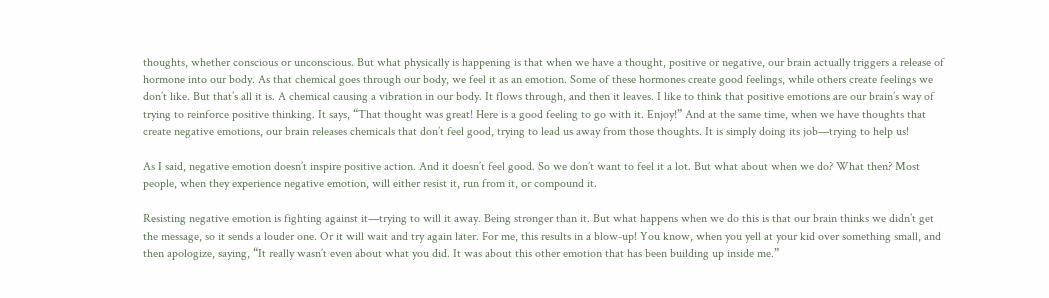thoughts, whether conscious or unconscious. But what physically is happening is that when we have a thought, positive or negative, our brain actually triggers a release of hormone into our body. As that chemical goes through our body, we feel it as an emotion. Some of these hormones create good feelings, while others create feelings we don’t like. But that’s all it is. A chemical causing a vibration in our body. It flows through, and then it leaves. I like to think that positive emotions are our brain’s way of trying to reinforce positive thinking. It says, “That thought was great! Here is a good feeling to go with it. Enjoy!” And at the same time, when we have thoughts that create negative emotions, our brain releases chemicals that don’t feel good, trying to lead us away from those thoughts. It is simply doing its job—trying to help us!

As I said, negative emotion doesn’t inspire positive action. And it doesn’t feel good. So we don’t want to feel it a lot. But what about when we do? What then? Most people, when they experience negative emotion, will either resist it, run from it, or compound it.

Resisting negative emotion is fighting against it—trying to will it away. Being stronger than it. But what happens when we do this is that our brain thinks we didn’t get the message, so it sends a louder one. Or it will wait and try again later. For me, this results in a blow-up! You know, when you yell at your kid over something small, and then apologize, saying, “It really wasn’t even about what you did. It was about this other emotion that has been building up inside me.”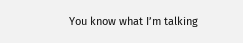You know what I’m talking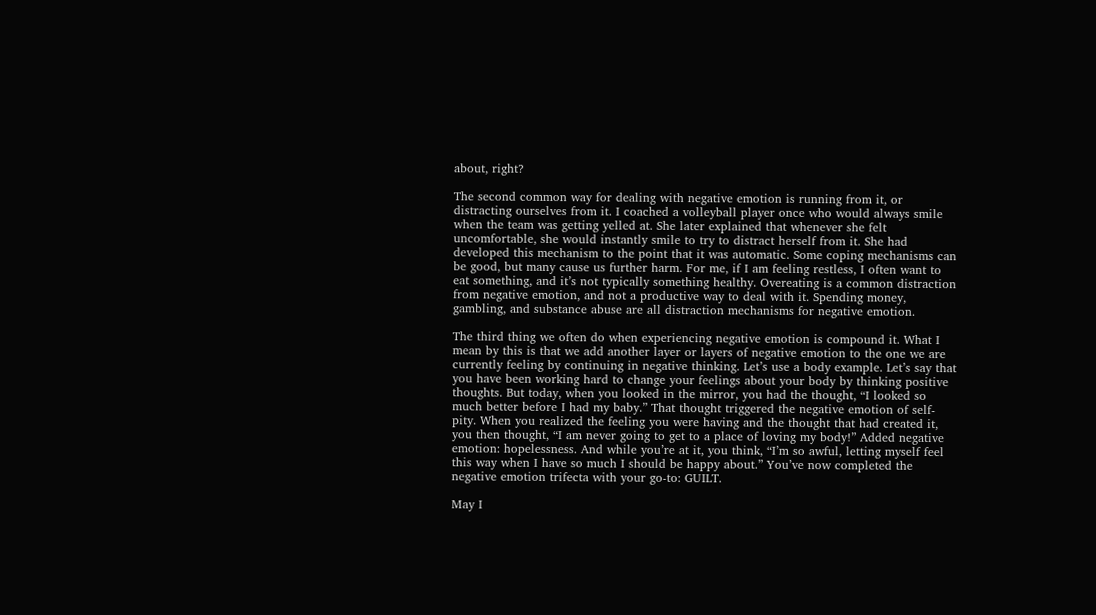about, right?

The second common way for dealing with negative emotion is running from it, or distracting ourselves from it. I coached a volleyball player once who would always smile when the team was getting yelled at. She later explained that whenever she felt uncomfortable, she would instantly smile to try to distract herself from it. She had developed this mechanism to the point that it was automatic. Some coping mechanisms can be good, but many cause us further harm. For me, if I am feeling restless, I often want to eat something, and it’s not typically something healthy. Overeating is a common distraction from negative emotion, and not a productive way to deal with it. Spending money, gambling, and substance abuse are all distraction mechanisms for negative emotion.

The third thing we often do when experiencing negative emotion is compound it. What I mean by this is that we add another layer or layers of negative emotion to the one we are currently feeling by continuing in negative thinking. Let’s use a body example. Let’s say that you have been working hard to change your feelings about your body by thinking positive thoughts. But today, when you looked in the mirror, you had the thought, “I looked so much better before I had my baby.” That thought triggered the negative emotion of self-pity. When you realized the feeling you were having and the thought that had created it, you then thought, “I am never going to get to a place of loving my body!” Added negative emotion: hopelessness. And while you’re at it, you think, “I’m so awful, letting myself feel this way when I have so much I should be happy about.” You’ve now completed the negative emotion trifecta with your go-to: GUILT.

May I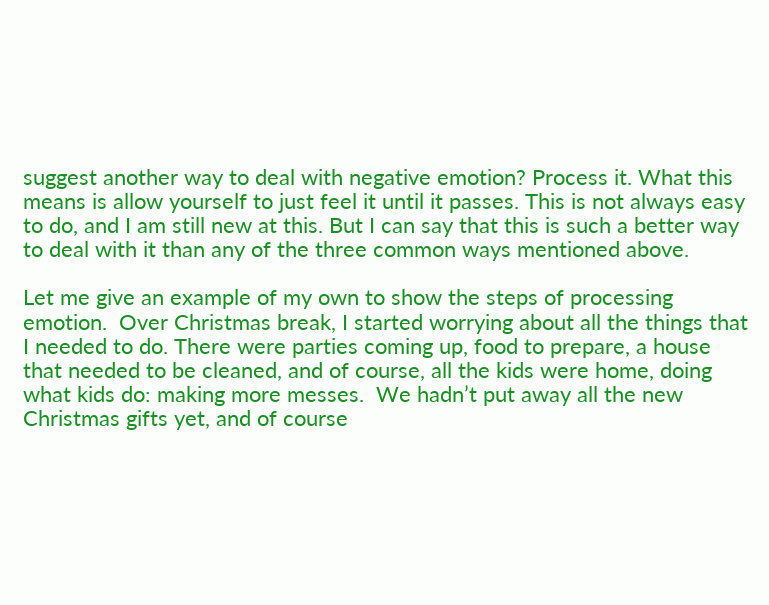suggest another way to deal with negative emotion? Process it. What this means is allow yourself to just feel it until it passes. This is not always easy to do, and I am still new at this. But I can say that this is such a better way to deal with it than any of the three common ways mentioned above.

Let me give an example of my own to show the steps of processing emotion.  Over Christmas break, I started worrying about all the things that I needed to do. There were parties coming up, food to prepare, a house that needed to be cleaned, and of course, all the kids were home, doing what kids do: making more messes.  We hadn’t put away all the new Christmas gifts yet, and of course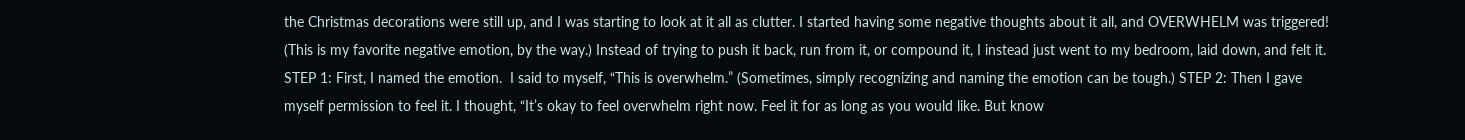the Christmas decorations were still up, and I was starting to look at it all as clutter. I started having some negative thoughts about it all, and OVERWHELM was triggered! (This is my favorite negative emotion, by the way.) Instead of trying to push it back, run from it, or compound it, I instead just went to my bedroom, laid down, and felt it. STEP 1: First, I named the emotion.  I said to myself, “This is overwhelm.” (Sometimes, simply recognizing and naming the emotion can be tough.) STEP 2: Then I gave myself permission to feel it. I thought, “It’s okay to feel overwhelm right now. Feel it for as long as you would like. But know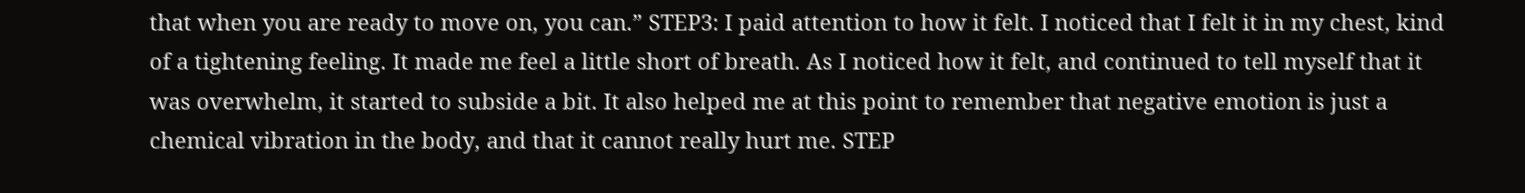that when you are ready to move on, you can.” STEP3: I paid attention to how it felt. I noticed that I felt it in my chest, kind of a tightening feeling. It made me feel a little short of breath. As I noticed how it felt, and continued to tell myself that it was overwhelm, it started to subside a bit. It also helped me at this point to remember that negative emotion is just a chemical vibration in the body, and that it cannot really hurt me. STEP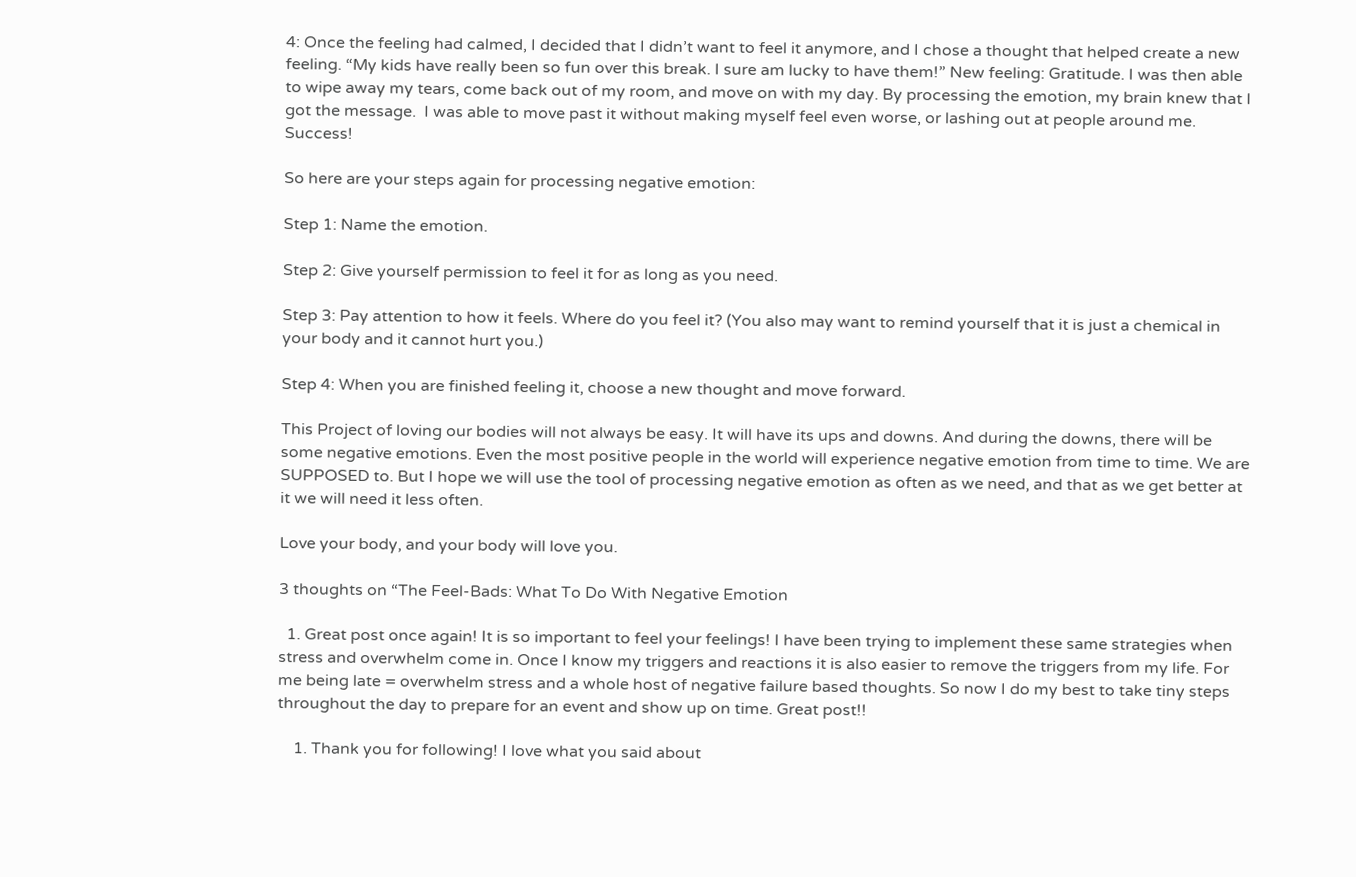4: Once the feeling had calmed, I decided that I didn’t want to feel it anymore, and I chose a thought that helped create a new feeling. “My kids have really been so fun over this break. I sure am lucky to have them!” New feeling: Gratitude. I was then able to wipe away my tears, come back out of my room, and move on with my day. By processing the emotion, my brain knew that I got the message.  I was able to move past it without making myself feel even worse, or lashing out at people around me. Success!

So here are your steps again for processing negative emotion:

Step 1: Name the emotion.

Step 2: Give yourself permission to feel it for as long as you need.

Step 3: Pay attention to how it feels. Where do you feel it? (You also may want to remind yourself that it is just a chemical in your body and it cannot hurt you.)

Step 4: When you are finished feeling it, choose a new thought and move forward.

This Project of loving our bodies will not always be easy. It will have its ups and downs. And during the downs, there will be some negative emotions. Even the most positive people in the world will experience negative emotion from time to time. We are SUPPOSED to. But I hope we will use the tool of processing negative emotion as often as we need, and that as we get better at it we will need it less often.

Love your body, and your body will love you.

3 thoughts on “The Feel-Bads: What To Do With Negative Emotion

  1. Great post once again! It is so important to feel your feelings! I have been trying to implement these same strategies when stress and overwhelm come in. Once I know my triggers and reactions it is also easier to remove the triggers from my life. For me being late = overwhelm stress and a whole host of negative failure based thoughts. So now I do my best to take tiny steps throughout the day to prepare for an event and show up on time. Great post!!

    1. Thank you for following! I love what you said about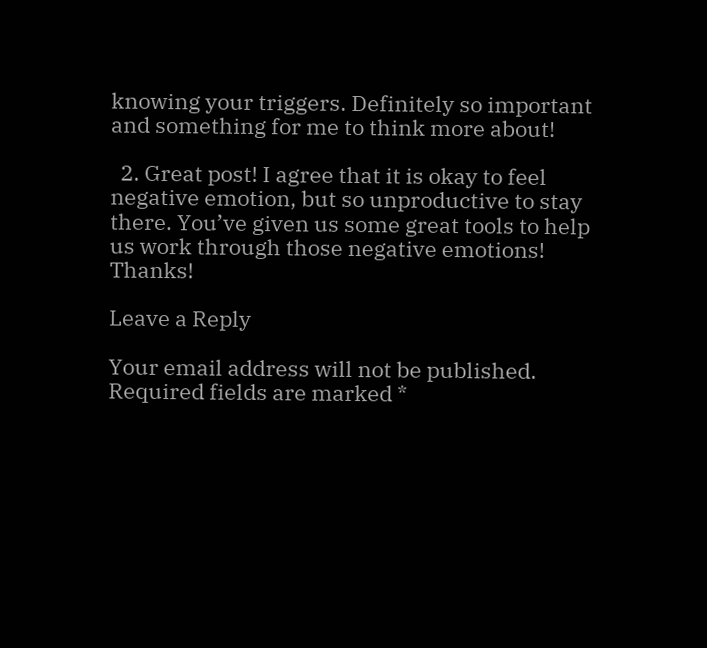knowing your triggers. Definitely so important and something for me to think more about!

  2. Great post! I agree that it is okay to feel negative emotion, but so unproductive to stay there. You’ve given us some great tools to help us work through those negative emotions! Thanks!

Leave a Reply

Your email address will not be published. Required fields are marked *